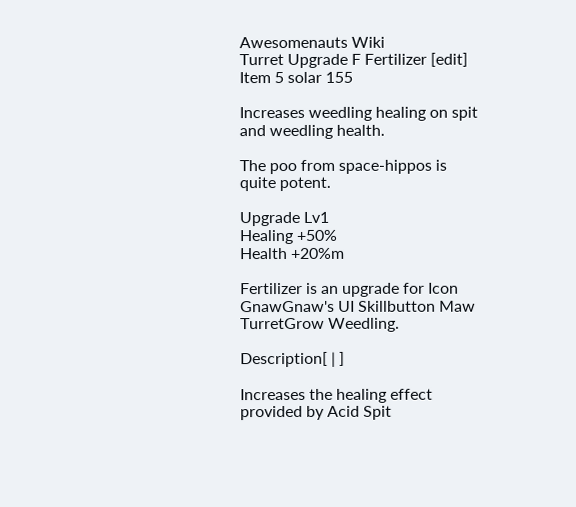Awesomenauts Wiki
Turret Upgrade F Fertilizer [edit] Item 5 solar 155

Increases weedling healing on spit and weedling health.

The poo from space-hippos is quite potent.

Upgrade Lv1
Healing +50%
Health +20%m

Fertilizer is an upgrade for Icon GnawGnaw's UI Skillbutton Maw TurretGrow Weedling.

Description[ | ]

Increases the healing effect provided by Acid Spit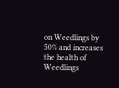on Weedlings by 50% and increases the health of Weedlings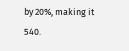by 20%, making it 540.